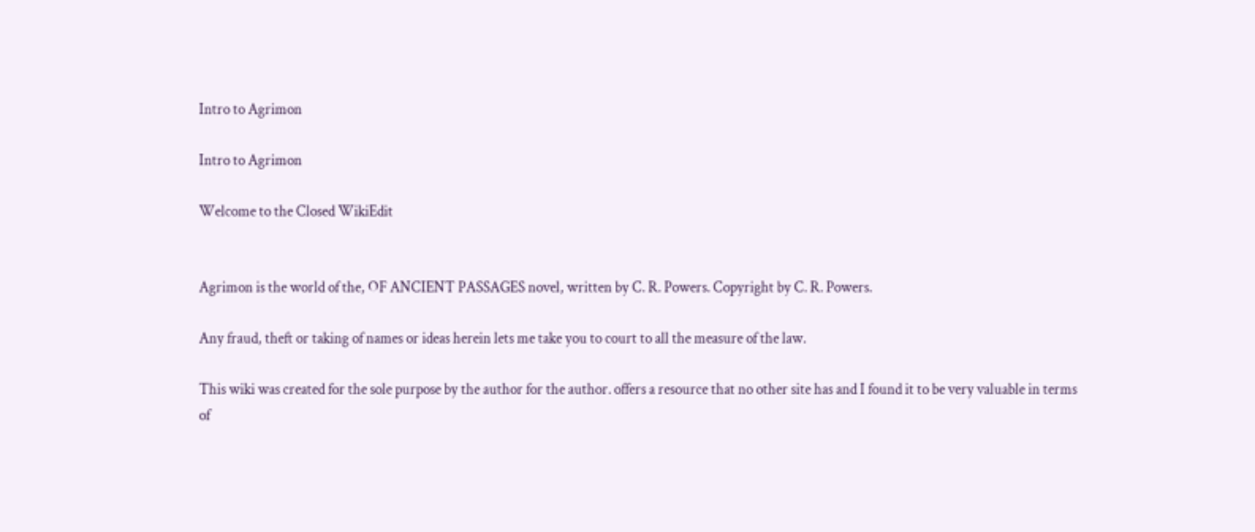Intro to Agrimon

Intro to Agrimon

Welcome to the Closed WikiEdit


Agrimon is the world of the, OF ANCIENT PASSAGES novel, written by C. R. Powers. Copyright by C. R. Powers.

Any fraud, theft or taking of names or ideas herein lets me take you to court to all the measure of the law.

This wiki was created for the sole purpose by the author for the author. offers a resource that no other site has and I found it to be very valuable in terms of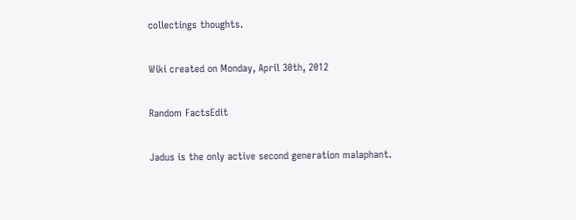collectings thoughts.

Wiki created on Monday, April 30th, 2012

Random FactsEdit

Jadus is the only active second generation malaphant.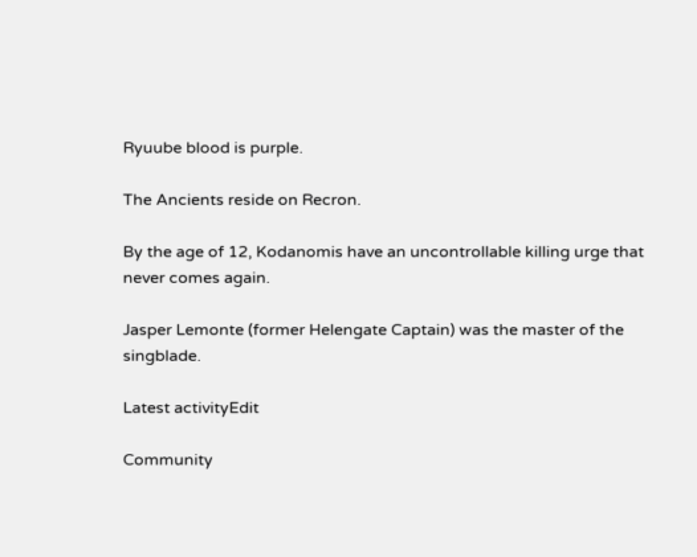Ryuube blood is purple.

The Ancients reside on Recron.

By the age of 12, Kodanomis have an uncontrollable killing urge that never comes again.

Jasper Lemonte (former Helengate Captain) was the master of the singblade.

Latest activityEdit

Community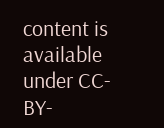content is available under CC-BY-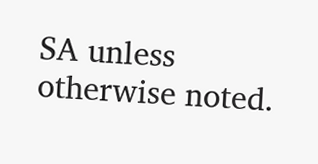SA unless otherwise noted.